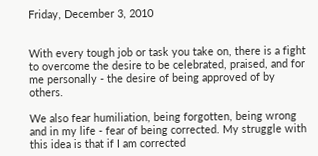Friday, December 3, 2010


With every tough job or task you take on, there is a fight to overcome the desire to be celebrated, praised, and for me personally - the desire of being approved of by others.

We also fear humiliation, being forgotten, being wrong and in my life - fear of being corrected. My struggle with this idea is that if I am corrected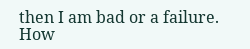then I am bad or a failure. How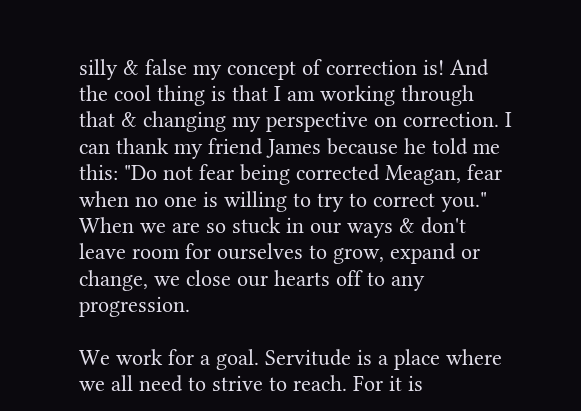silly & false my concept of correction is! And the cool thing is that I am working through that & changing my perspective on correction. I can thank my friend James because he told me this: "Do not fear being corrected Meagan, fear when no one is willing to try to correct you." When we are so stuck in our ways & don't leave room for ourselves to grow, expand or change, we close our hearts off to any progression.

We work for a goal. Servitude is a place where we all need to strive to reach. For it is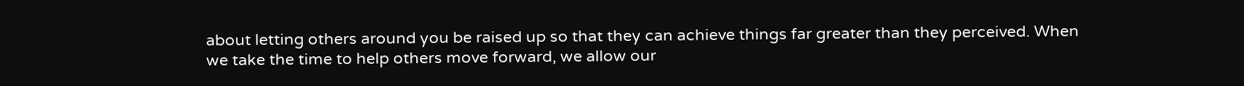about letting others around you be raised up so that they can achieve things far greater than they perceived. When we take the time to help others move forward, we allow our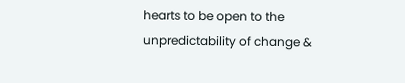hearts to be open to the unpredictability of change &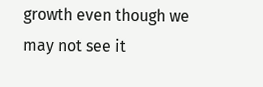growth even though we may not see it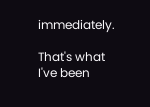immediately.

That's what I've been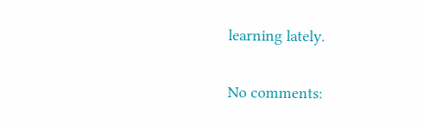learning lately.

No comments: